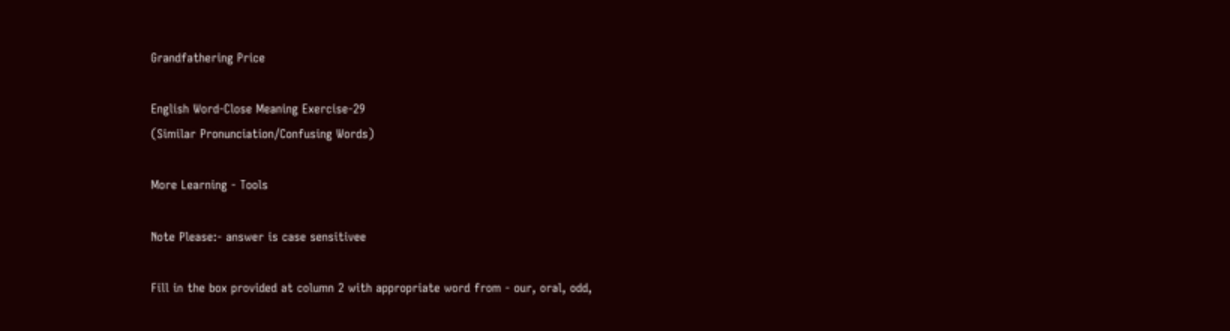Grandfathering Price

English Word-Close Meaning Exercise-29
(Similar Pronunciation/Confusing Words)

More Learning - Tools

Note Please:- answer is case sensitivee

Fill in the box provided at column 2 with appropriate word from - our, oral, odd,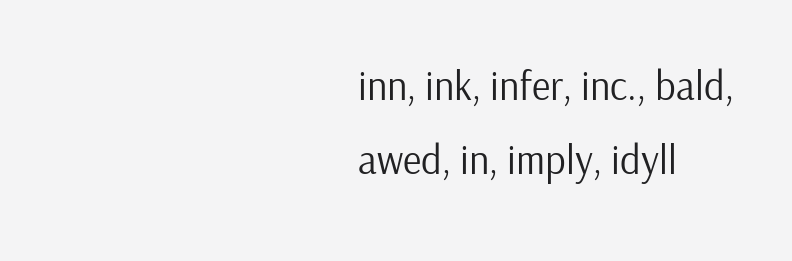inn, ink, infer, inc., bald, awed, in, imply, idyll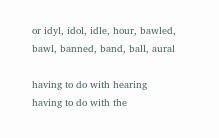or idyl, idol, idle, hour, bawled, bawl, banned, band, ball, aural

having to do with hearing
having to do with the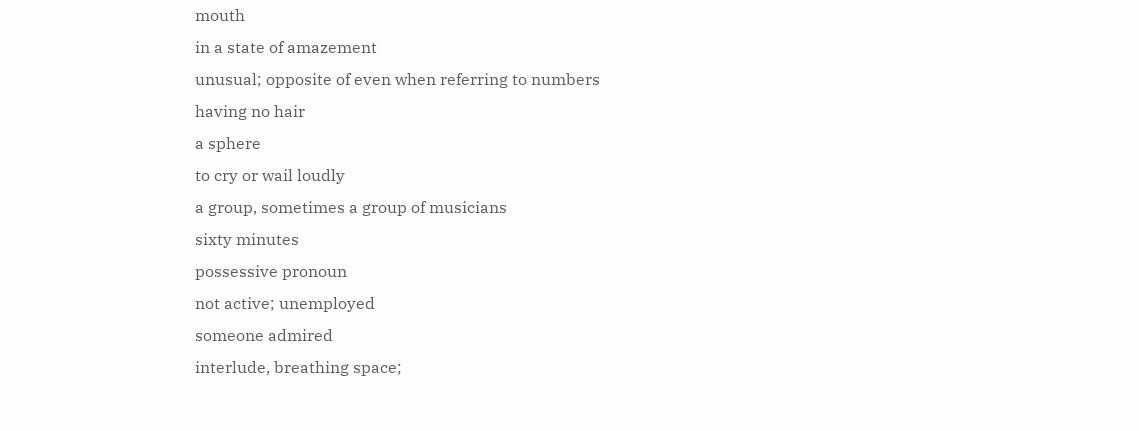mouth
in a state of amazement
unusual; opposite of even when referring to numbers
having no hair
a sphere
to cry or wail loudly
a group, sometimes a group of musicians
sixty minutes
possessive pronoun
not active; unemployed
someone admired
interlude, breathing space;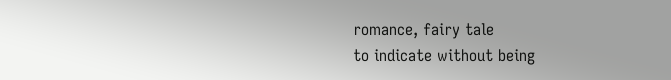romance, fairy tale
to indicate without being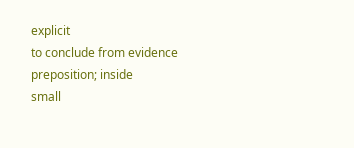explicit
to conclude from evidence
preposition; inside
small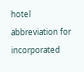hotel
abbreviation for incorporated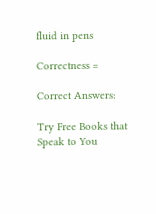fluid in pens

Correctness =

Correct Answers:

Try Free Books that Speak to You